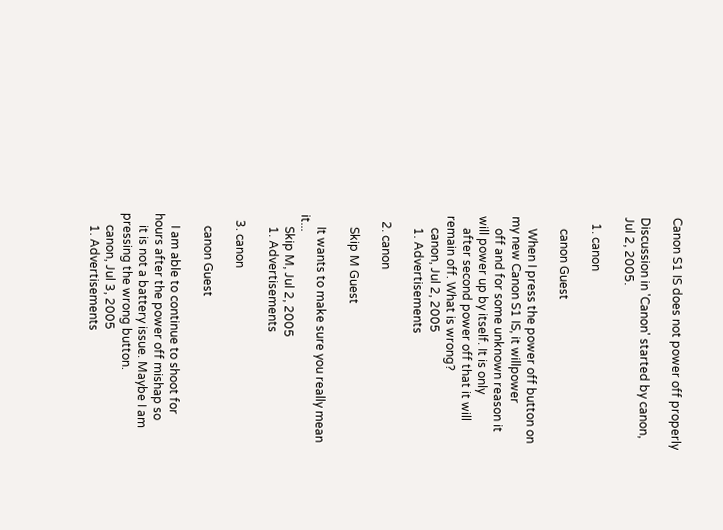Canon S1 IS does not power off properly

Discussion in 'Canon' started by canon, Jul 2, 2005.

  1. canon

    canon Guest

    When I press the power off button on my new Canon S1 IS, it willpower
    off and for some unknown reason it will power up by itself. It is only
    after second power off that it will remain off. What is wrong?
    canon, Jul 2, 2005
    1. Advertisements

  2. canon

    Skip M Guest

    It wants to make sure you really mean it...
    Skip M, Jul 2, 2005
    1. Advertisements

  3. canon

    canon Guest

    I am able to continue to shoot for hours after the power off mishap so
    it is not a battery issue. Maybe I am pressing the wrong button.
    canon, Jul 3, 2005
    1. Advertisements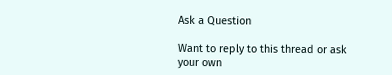Ask a Question

Want to reply to this thread or ask your own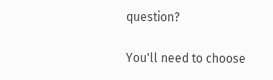question?

You'll need to choose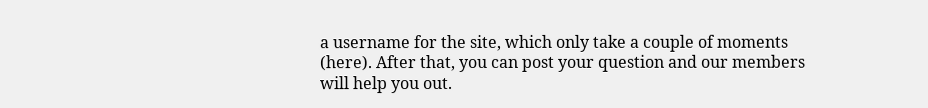a username for the site, which only take a couple of moments (here). After that, you can post your question and our members will help you out.